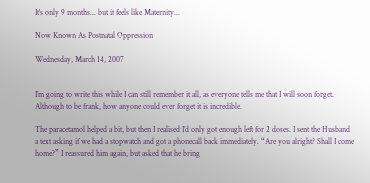It's only 9 months... but it feels like Maternity...

Now Known As Postnatal Oppression

Wednesday, March 14, 2007


I’m going to write this while I can still remember it all, as everyone tells me that I will soon forget. Although to be frank, how anyone could ever forget it is incredible.

The paracetamol helped a bit, but then I realised I’d only got enough left for 2 doses. I sent the Husband a text asking if we had a stopwatch and got a phonecall back immediately. “Are you alright? Shall I come home?” I reassured him again, but asked that he bring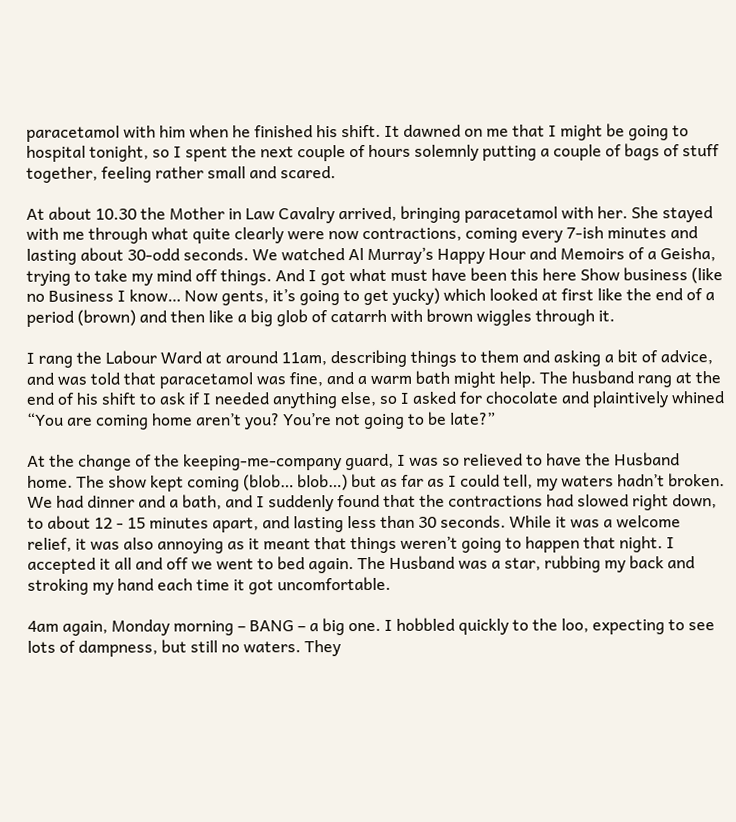paracetamol with him when he finished his shift. It dawned on me that I might be going to hospital tonight, so I spent the next couple of hours solemnly putting a couple of bags of stuff together, feeling rather small and scared.

At about 10.30 the Mother in Law Cavalry arrived, bringing paracetamol with her. She stayed with me through what quite clearly were now contractions, coming every 7-ish minutes and lasting about 30-odd seconds. We watched Al Murray’s Happy Hour and Memoirs of a Geisha, trying to take my mind off things. And I got what must have been this here Show business (like no Business I know… Now gents, it’s going to get yucky) which looked at first like the end of a period (brown) and then like a big glob of catarrh with brown wiggles through it.

I rang the Labour Ward at around 11am, describing things to them and asking a bit of advice, and was told that paracetamol was fine, and a warm bath might help. The husband rang at the end of his shift to ask if I needed anything else, so I asked for chocolate and plaintively whined “You are coming home aren’t you? You’re not going to be late?”

At the change of the keeping-me-company guard, I was so relieved to have the Husband home. The show kept coming (blob… blob…) but as far as I could tell, my waters hadn’t broken. We had dinner and a bath, and I suddenly found that the contractions had slowed right down, to about 12 - 15 minutes apart, and lasting less than 30 seconds. While it was a welcome relief, it was also annoying as it meant that things weren’t going to happen that night. I accepted it all and off we went to bed again. The Husband was a star, rubbing my back and stroking my hand each time it got uncomfortable.

4am again, Monday morning – BANG – a big one. I hobbled quickly to the loo, expecting to see lots of dampness, but still no waters. They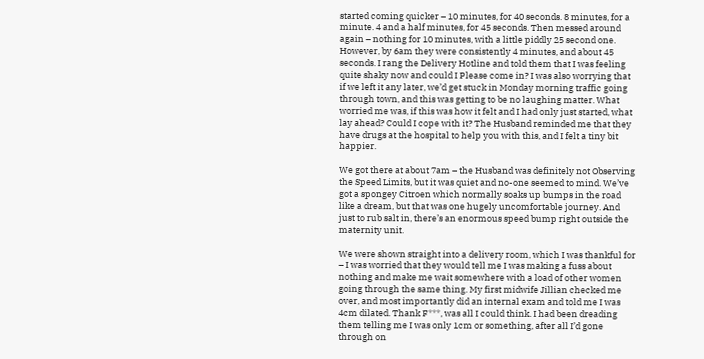started coming quicker – 10 minutes, for 40 seconds. 8 minutes, for a minute. 4 and a half minutes, for 45 seconds. Then messed around again – nothing for 10 minutes, with a little piddly 25 second one. However, by 6am they were consistently 4 minutes, and about 45 seconds. I rang the Delivery Hotline and told them that I was feeling quite shaky now and could I Please come in? I was also worrying that if we left it any later, we’d get stuck in Monday morning traffic going through town, and this was getting to be no laughing matter. What worried me was, if this was how it felt and I had only just started, what lay ahead? Could I cope with it? The Husband reminded me that they have drugs at the hospital to help you with this, and I felt a tiny bit happier.

We got there at about 7am – the Husband was definitely not Observing the Speed Limits, but it was quiet and no-one seemed to mind. We’ve got a spongey Citroen which normally soaks up bumps in the road like a dream, but that was one hugely uncomfortable journey. And just to rub salt in, there’s an enormous speed bump right outside the maternity unit.

We were shown straight into a delivery room, which I was thankful for – I was worried that they would tell me I was making a fuss about nothing and make me wait somewhere with a load of other women going through the same thing. My first midwife Jillian checked me over, and most importantly did an internal exam and told me I was 4cm dilated. Thank F***, was all I could think. I had been dreading them telling me I was only 1cm or something, after all I’d gone through on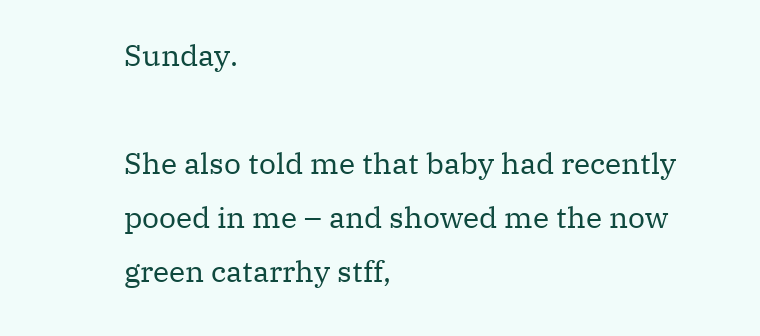Sunday.

She also told me that baby had recently pooed in me – and showed me the now green catarrhy stff,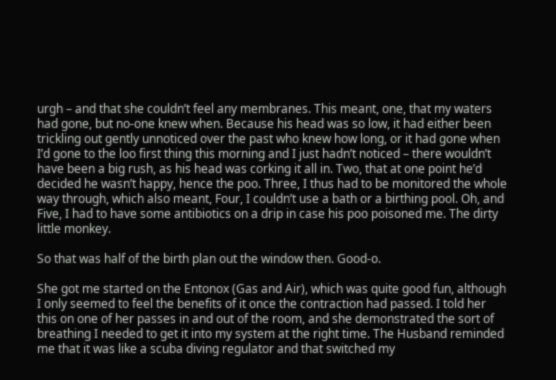urgh – and that she couldn’t feel any membranes. This meant, one, that my waters had gone, but no-one knew when. Because his head was so low, it had either been trickling out gently unnoticed over the past who knew how long, or it had gone when I’d gone to the loo first thing this morning and I just hadn’t noticed – there wouldn’t have been a big rush, as his head was corking it all in. Two, that at one point he’d decided he wasn’t happy, hence the poo. Three, I thus had to be monitored the whole way through, which also meant, Four, I couldn’t use a bath or a birthing pool. Oh, and Five, I had to have some antibiotics on a drip in case his poo poisoned me. The dirty little monkey.

So that was half of the birth plan out the window then. Good-o.

She got me started on the Entonox (Gas and Air), which was quite good fun, although I only seemed to feel the benefits of it once the contraction had passed. I told her this on one of her passes in and out of the room, and she demonstrated the sort of breathing I needed to get it into my system at the right time. The Husband reminded me that it was like a scuba diving regulator and that switched my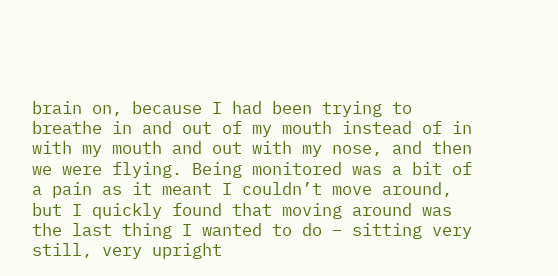brain on, because I had been trying to breathe in and out of my mouth instead of in with my mouth and out with my nose, and then we were flying. Being monitored was a bit of a pain as it meant I couldn’t move around, but I quickly found that moving around was the last thing I wanted to do – sitting very still, very upright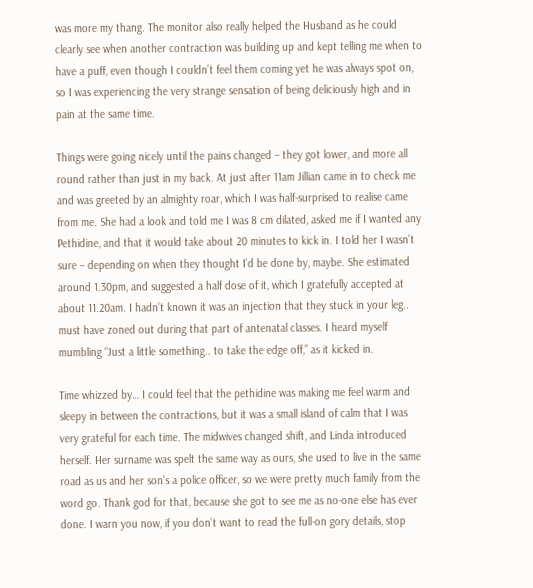was more my thang. The monitor also really helped the Husband as he could clearly see when another contraction was building up and kept telling me when to have a puff, even though I couldn’t feel them coming yet he was always spot on, so I was experiencing the very strange sensation of being deliciously high and in pain at the same time.

Things were going nicely until the pains changed – they got lower, and more all round rather than just in my back. At just after 11am Jillian came in to check me and was greeted by an almighty roar, which I was half-surprised to realise came from me. She had a look and told me I was 8 cm dilated, asked me if I wanted any Pethidine, and that it would take about 20 minutes to kick in. I told her I wasn’t sure – depending on when they thought I’d be done by, maybe. She estimated around 1.30pm, and suggested a half dose of it, which I gratefully accepted at about 11.20am. I hadn’t known it was an injection that they stuck in your leg.. must have zoned out during that part of antenatal classes. I heard myself mumbling “Just a little something.. to take the edge off,” as it kicked in.

Time whizzed by… I could feel that the pethidine was making me feel warm and sleepy in between the contractions, but it was a small island of calm that I was very grateful for each time. The midwives changed shift, and Linda introduced herself. Her surname was spelt the same way as ours, she used to live in the same road as us and her son’s a police officer, so we were pretty much family from the word go. Thank god for that, because she got to see me as no-one else has ever done. I warn you now, if you don’t want to read the full-on gory details, stop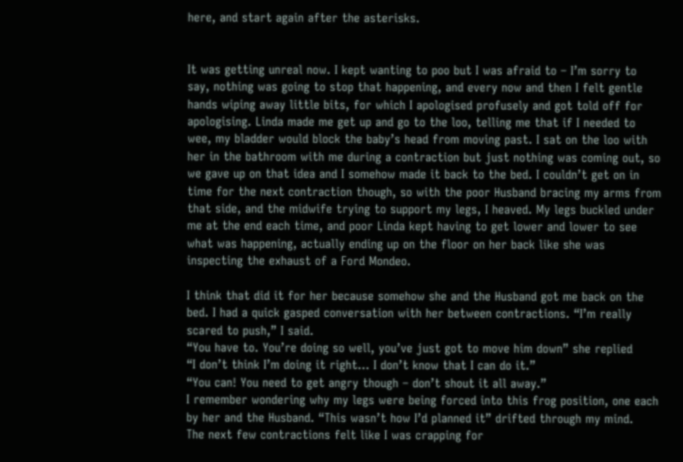here, and start again after the asterisks.


It was getting unreal now. I kept wanting to poo but I was afraid to – I’m sorry to say, nothing was going to stop that happening, and every now and then I felt gentle hands wiping away little bits, for which I apologised profusely and got told off for apologising. Linda made me get up and go to the loo, telling me that if I needed to wee, my bladder would block the baby’s head from moving past. I sat on the loo with her in the bathroom with me during a contraction but just nothing was coming out, so we gave up on that idea and I somehow made it back to the bed. I couldn’t get on in time for the next contraction though, so with the poor Husband bracing my arms from that side, and the midwife trying to support my legs, I heaved. My legs buckled under me at the end each time, and poor Linda kept having to get lower and lower to see what was happening, actually ending up on the floor on her back like she was inspecting the exhaust of a Ford Mondeo.

I think that did it for her because somehow she and the Husband got me back on the bed. I had a quick gasped conversation with her between contractions. “I’m really scared to push,” I said.
“You have to. You’re doing so well, you’ve just got to move him down” she replied
“I don’t think I’m doing it right… I don’t know that I can do it.”
“You can! You need to get angry though – don’t shout it all away.”
I remember wondering why my legs were being forced into this frog position, one each by her and the Husband. “This wasn’t how I’d planned it” drifted through my mind.
The next few contractions felt like I was crapping for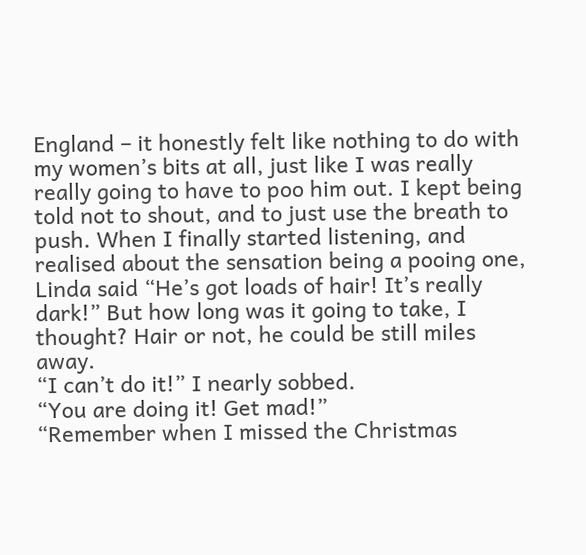England – it honestly felt like nothing to do with my women’s bits at all, just like I was really really going to have to poo him out. I kept being told not to shout, and to just use the breath to push. When I finally started listening, and realised about the sensation being a pooing one, Linda said “He’s got loads of hair! It’s really dark!” But how long was it going to take, I thought? Hair or not, he could be still miles away.
“I can’t do it!” I nearly sobbed.
“You are doing it! Get mad!”
“Remember when I missed the Christmas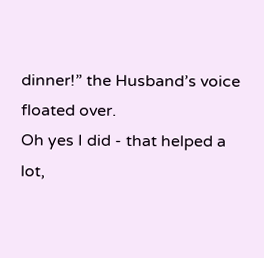dinner!” the Husband’s voice floated over.
Oh yes I did - that helped a lot,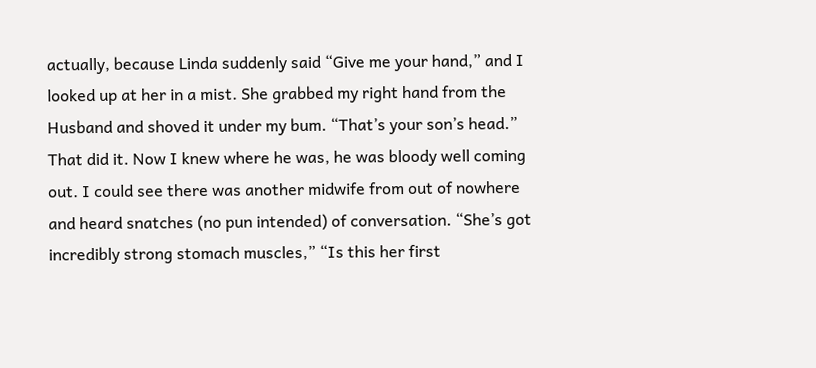actually, because Linda suddenly said “Give me your hand,” and I looked up at her in a mist. She grabbed my right hand from the Husband and shoved it under my bum. “That’s your son’s head.”
That did it. Now I knew where he was, he was bloody well coming out. I could see there was another midwife from out of nowhere and heard snatches (no pun intended) of conversation. “She’s got incredibly strong stomach muscles,” “Is this her first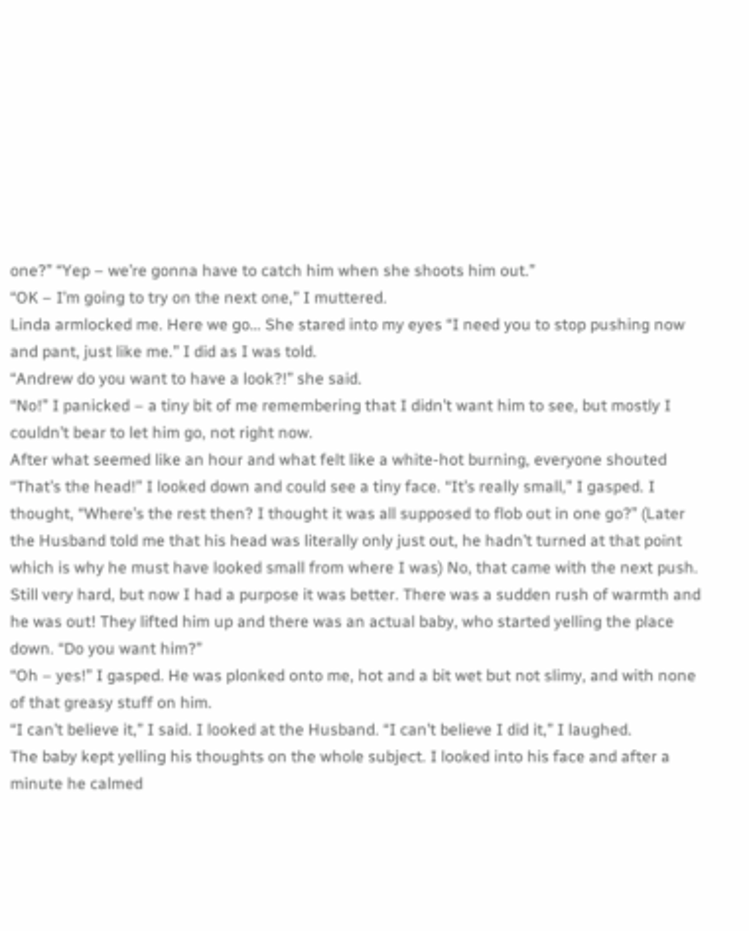one?” “Yep – we’re gonna have to catch him when she shoots him out.”
“OK – I’m going to try on the next one,” I muttered.
Linda armlocked me. Here we go… She stared into my eyes “I need you to stop pushing now and pant, just like me.” I did as I was told.
“Andrew do you want to have a look?!” she said.
“No!” I panicked – a tiny bit of me remembering that I didn’t want him to see, but mostly I couldn’t bear to let him go, not right now.
After what seemed like an hour and what felt like a white-hot burning, everyone shouted “That’s the head!” I looked down and could see a tiny face. “It’s really small,” I gasped. I thought, “Where’s the rest then? I thought it was all supposed to flob out in one go?” (Later the Husband told me that his head was literally only just out, he hadn’t turned at that point which is why he must have looked small from where I was) No, that came with the next push. Still very hard, but now I had a purpose it was better. There was a sudden rush of warmth and he was out! They lifted him up and there was an actual baby, who started yelling the place down. “Do you want him?”
“Oh – yes!” I gasped. He was plonked onto me, hot and a bit wet but not slimy, and with none of that greasy stuff on him.
“I can’t believe it,” I said. I looked at the Husband. “I can’t believe I did it,” I laughed.
The baby kept yelling his thoughts on the whole subject. I looked into his face and after a minute he calmed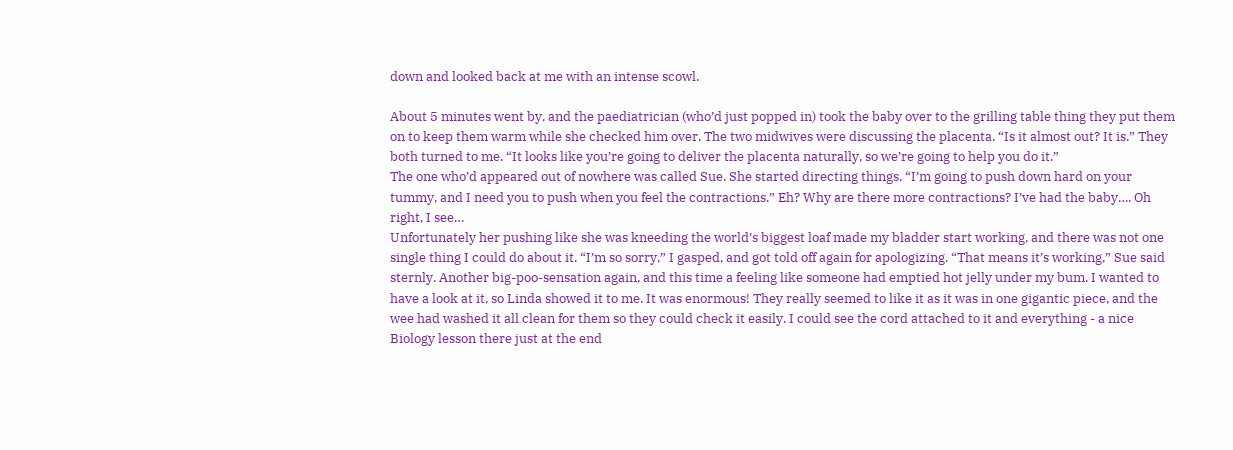down and looked back at me with an intense scowl.

About 5 minutes went by, and the paediatrician (who’d just popped in) took the baby over to the grilling table thing they put them on to keep them warm while she checked him over. The two midwives were discussing the placenta. “Is it almost out? It is.” They both turned to me. “It looks like you’re going to deliver the placenta naturally, so we’re going to help you do it.”
The one who’d appeared out of nowhere was called Sue. She started directing things. “I’m going to push down hard on your tummy, and I need you to push when you feel the contractions.” Eh? Why are there more contractions? I’ve had the baby…. Oh right, I see…
Unfortunately her pushing like she was kneeding the world’s biggest loaf made my bladder start working, and there was not one single thing I could do about it. “I’m so sorry,” I gasped, and got told off again for apologizing. “That means it’s working,” Sue said sternly. Another big-poo-sensation again, and this time a feeling like someone had emptied hot jelly under my bum. I wanted to have a look at it, so Linda showed it to me. It was enormous! They really seemed to like it as it was in one gigantic piece, and the wee had washed it all clean for them so they could check it easily. I could see the cord attached to it and everything - a nice Biology lesson there just at the end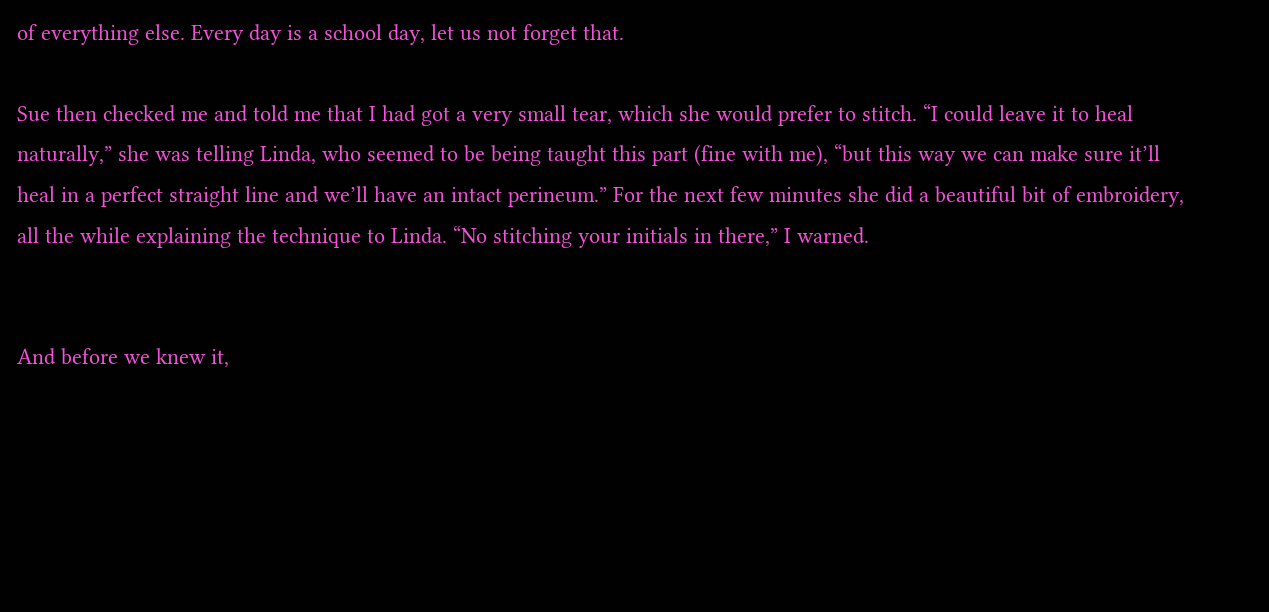of everything else. Every day is a school day, let us not forget that.

Sue then checked me and told me that I had got a very small tear, which she would prefer to stitch. “I could leave it to heal naturally,” she was telling Linda, who seemed to be being taught this part (fine with me), “but this way we can make sure it’ll heal in a perfect straight line and we’ll have an intact perineum.” For the next few minutes she did a beautiful bit of embroidery, all the while explaining the technique to Linda. “No stitching your initials in there,” I warned.


And before we knew it,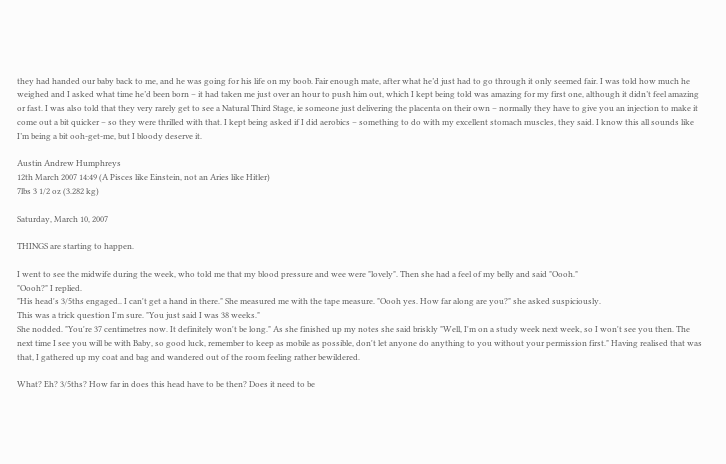they had handed our baby back to me, and he was going for his life on my boob. Fair enough mate, after what he’d just had to go through it only seemed fair. I was told how much he weighed and I asked what time he’d been born – it had taken me just over an hour to push him out, which I kept being told was amazing for my first one, although it didn’t feel amazing or fast. I was also told that they very rarely get to see a Natural Third Stage, ie someone just delivering the placenta on their own – normally they have to give you an injection to make it come out a bit quicker – so they were thrilled with that. I kept being asked if I did aerobics – something to do with my excellent stomach muscles, they said. I know this all sounds like I’m being a bit ooh-get-me, but I bloody deserve it.

Austin Andrew Humphreys
12th March 2007 14:49 (A Pisces like Einstein, not an Aries like Hitler)
7lbs 3 1/2 oz (3.282 kg)

Saturday, March 10, 2007

THINGS are starting to happen.

I went to see the midwife during the week, who told me that my blood pressure and wee were "lovely". Then she had a feel of my belly and said "Oooh."
"Oooh?" I replied.
"His head's 3/5ths engaged.. I can't get a hand in there." She measured me with the tape measure. "Oooh yes. How far along are you?" she asked suspiciously.
This was a trick question I'm sure. "You just said I was 38 weeks."
She nodded. "You're 37 centimetres now. It definitely won't be long." As she finished up my notes she said briskly "Well, I'm on a study week next week, so I won't see you then. The next time I see you will be with Baby, so good luck, remember to keep as mobile as possible, don't let anyone do anything to you without your permission first." Having realised that was that, I gathered up my coat and bag and wandered out of the room feeling rather bewildered.

What? Eh? 3/5ths? How far in does this head have to be then? Does it need to be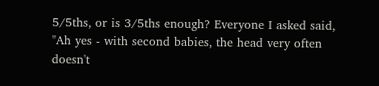5/5ths, or is 3/5ths enough? Everyone I asked said, "Ah yes - with second babies, the head very often doesn't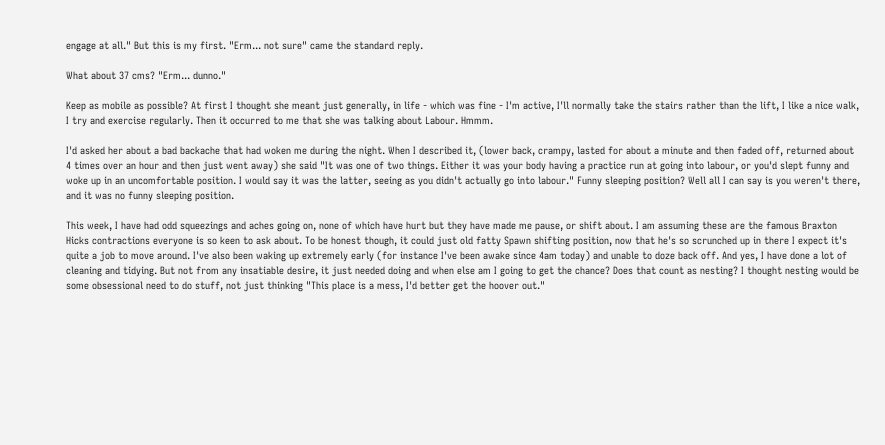engage at all." But this is my first. "Erm... not sure" came the standard reply.

What about 37 cms? "Erm... dunno."

Keep as mobile as possible? At first I thought she meant just generally, in life - which was fine - I'm active, I'll normally take the stairs rather than the lift, I like a nice walk, I try and exercise regularly. Then it occurred to me that she was talking about Labour. Hmmm.

I'd asked her about a bad backache that had woken me during the night. When I described it, (lower back, crampy, lasted for about a minute and then faded off, returned about 4 times over an hour and then just went away) she said "It was one of two things. Either it was your body having a practice run at going into labour, or you'd slept funny and woke up in an uncomfortable position. I would say it was the latter, seeing as you didn't actually go into labour." Funny sleeping position? Well all I can say is you weren't there, and it was no funny sleeping position.

This week, I have had odd squeezings and aches going on, none of which have hurt but they have made me pause, or shift about. I am assuming these are the famous Braxton Hicks contractions everyone is so keen to ask about. To be honest though, it could just old fatty Spawn shifting position, now that he's so scrunched up in there I expect it's quite a job to move around. I've also been waking up extremely early (for instance I've been awake since 4am today) and unable to doze back off. And yes, I have done a lot of cleaning and tidying. But not from any insatiable desire, it just needed doing and when else am I going to get the chance? Does that count as nesting? I thought nesting would be some obsessional need to do stuff, not just thinking "This place is a mess, I'd better get the hoover out."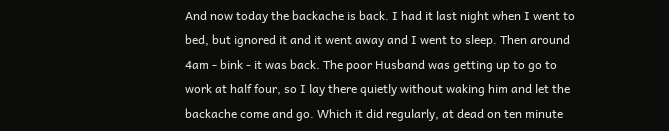And now today the backache is back. I had it last night when I went to bed, but ignored it and it went away and I went to sleep. Then around 4am - bink - it was back. The poor Husband was getting up to go to work at half four, so I lay there quietly without waking him and let the backache come and go. Which it did regularly, at dead on ten minute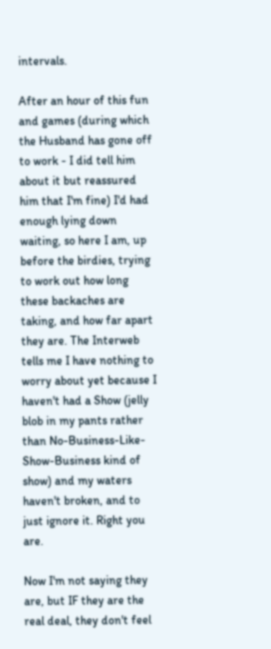intervals.

After an hour of this fun and games (during which the Husband has gone off to work - I did tell him about it but reassured him that I'm fine) I'd had enough lying down waiting, so here I am, up before the birdies, trying to work out how long these backaches are taking, and how far apart they are. The Interweb tells me I have nothing to worry about yet because I haven't had a Show (jelly blob in my pants rather than No-Business-Like-Show-Business kind of show) and my waters haven't broken, and to just ignore it. Right you are.

Now I'm not saying they are, but IF they are the real deal, they don't feel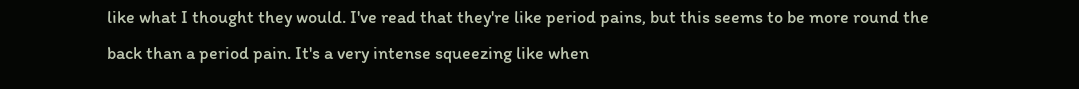like what I thought they would. I've read that they're like period pains, but this seems to be more round the back than a period pain. It's a very intense squeezing like when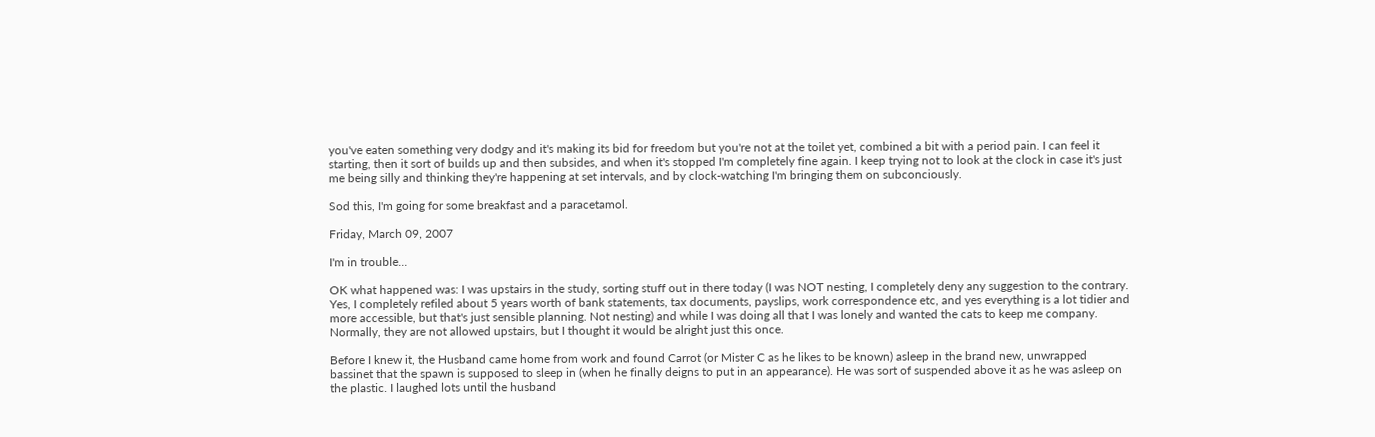you've eaten something very dodgy and it's making its bid for freedom but you're not at the toilet yet, combined a bit with a period pain. I can feel it starting, then it sort of builds up and then subsides, and when it's stopped I'm completely fine again. I keep trying not to look at the clock in case it's just me being silly and thinking they're happening at set intervals, and by clock-watching I'm bringing them on subconciously.

Sod this, I'm going for some breakfast and a paracetamol.

Friday, March 09, 2007

I'm in trouble...

OK what happened was: I was upstairs in the study, sorting stuff out in there today (I was NOT nesting, I completely deny any suggestion to the contrary. Yes, I completely refiled about 5 years worth of bank statements, tax documents, payslips, work correspondence etc, and yes everything is a lot tidier and more accessible, but that's just sensible planning. Not nesting) and while I was doing all that I was lonely and wanted the cats to keep me company. Normally, they are not allowed upstairs, but I thought it would be alright just this once.

Before I knew it, the Husband came home from work and found Carrot (or Mister C as he likes to be known) asleep in the brand new, unwrapped bassinet that the spawn is supposed to sleep in (when he finally deigns to put in an appearance). He was sort of suspended above it as he was asleep on the plastic. I laughed lots until the husband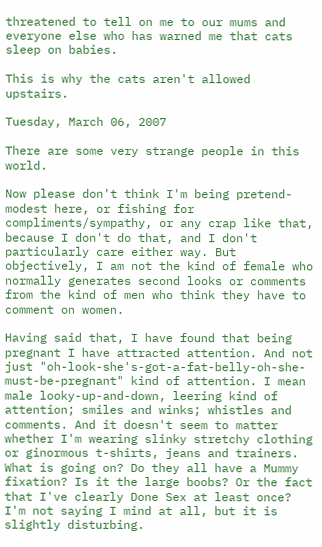threatened to tell on me to our mums and everyone else who has warned me that cats sleep on babies.

This is why the cats aren't allowed upstairs.

Tuesday, March 06, 2007

There are some very strange people in this world.

Now please don't think I'm being pretend-modest here, or fishing for compliments/sympathy, or any crap like that, because I don't do that, and I don't particularly care either way. But objectively, I am not the kind of female who normally generates second looks or comments from the kind of men who think they have to comment on women.

Having said that, I have found that being pregnant I have attracted attention. And not just "oh-look-she's-got-a-fat-belly-oh-she-must-be-pregnant" kind of attention. I mean male looky-up-and-down, leering kind of attention; smiles and winks; whistles and comments. And it doesn't seem to matter whether I'm wearing slinky stretchy clothing or ginormous t-shirts, jeans and trainers. What is going on? Do they all have a Mummy fixation? Is it the large boobs? Or the fact that I've clearly Done Sex at least once? I'm not saying I mind at all, but it is slightly disturbing.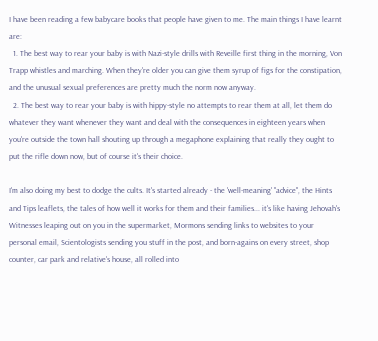I have been reading a few babycare books that people have given to me. The main things I have learnt are:
  1. The best way to rear your baby is with Nazi-style drills with Reveille first thing in the morning, Von Trapp whistles and marching. When they're older you can give them syrup of figs for the constipation, and the unusual sexual preferences are pretty much the norm now anyway.
  2. The best way to rear your baby is with hippy-style no attempts to rear them at all, let them do whatever they want whenever they want and deal with the consequences in eighteen years when you're outside the town hall shouting up through a megaphone explaining that really they ought to put the rifle down now, but of course it's their choice.

I'm also doing my best to dodge the cults. It's started already - the 'well-meaning' "advice", the Hints and Tips leaflets, the tales of how well it works for them and their families... it's like having Jehovah's Witnesses leaping out on you in the supermarket, Mormons sending links to websites to your personal email, Scientologists sending you stuff in the post, and born-agains on every street, shop counter, car park and relative's house, all rolled into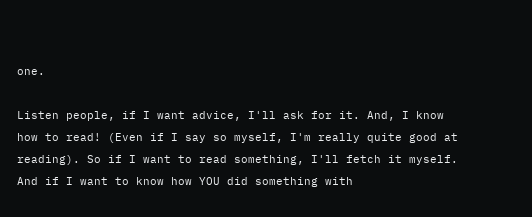one.

Listen people, if I want advice, I'll ask for it. And, I know how to read! (Even if I say so myself, I'm really quite good at reading). So if I want to read something, I'll fetch it myself. And if I want to know how YOU did something with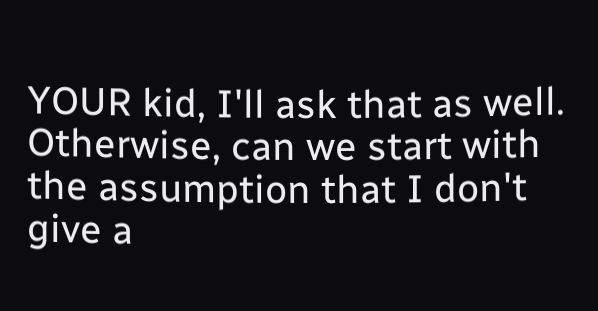YOUR kid, I'll ask that as well. Otherwise, can we start with the assumption that I don't give a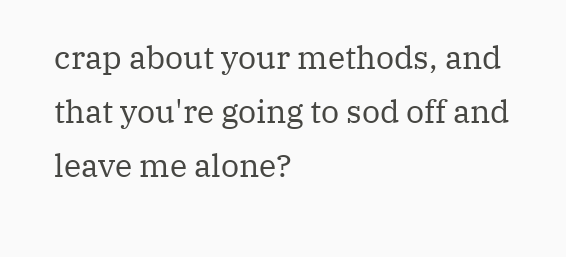crap about your methods, and that you're going to sod off and leave me alone?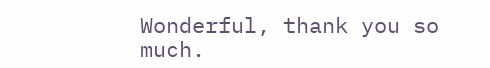Wonderful, thank you so much.